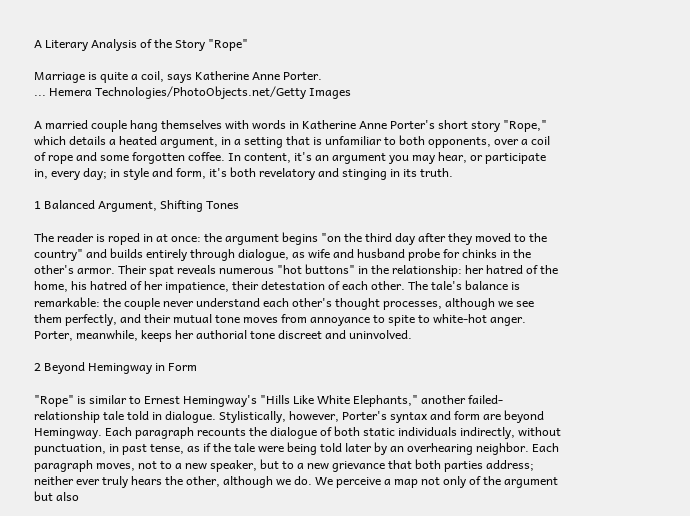A Literary Analysis of the Story "Rope"

Marriage is quite a coil, says Katherine Anne Porter.
... Hemera Technologies/PhotoObjects.net/Getty Images

A married couple hang themselves with words in Katherine Anne Porter's short story "Rope," which details a heated argument, in a setting that is unfamiliar to both opponents, over a coil of rope and some forgotten coffee. In content, it's an argument you may hear, or participate in, every day; in style and form, it's both revelatory and stinging in its truth.

1 Balanced Argument, Shifting Tones

The reader is roped in at once: the argument begins "on the third day after they moved to the country" and builds entirely through dialogue, as wife and husband probe for chinks in the other's armor. Their spat reveals numerous "hot buttons" in the relationship: her hatred of the home, his hatred of her impatience, their detestation of each other. The tale's balance is remarkable: the couple never understand each other's thought processes, although we see them perfectly, and their mutual tone moves from annoyance to spite to white-hot anger. Porter, meanwhile, keeps her authorial tone discreet and uninvolved.

2 Beyond Hemingway in Form

"Rope" is similar to Ernest Hemingway's "Hills Like White Elephants," another failed-relationship tale told in dialogue. Stylistically, however, Porter's syntax and form are beyond Hemingway. Each paragraph recounts the dialogue of both static individuals indirectly, without punctuation, in past tense, as if the tale were being told later by an overhearing neighbor. Each paragraph moves, not to a new speaker, but to a new grievance that both parties address; neither ever truly hears the other, although we do. We perceive a map not only of the argument but also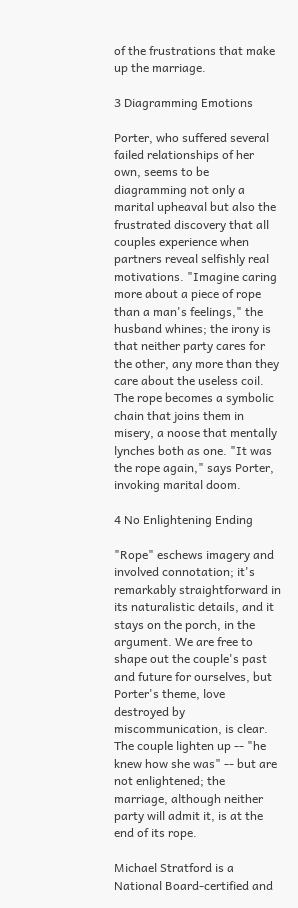of the frustrations that make up the marriage.

3 Diagramming Emotions

Porter, who suffered several failed relationships of her own, seems to be diagramming not only a marital upheaval but also the frustrated discovery that all couples experience when partners reveal selfishly real motivations. "Imagine caring more about a piece of rope than a man's feelings," the husband whines; the irony is that neither party cares for the other, any more than they care about the useless coil. The rope becomes a symbolic chain that joins them in misery, a noose that mentally lynches both as one. "It was the rope again," says Porter, invoking marital doom.

4 No Enlightening Ending

"Rope" eschews imagery and involved connotation; it's remarkably straightforward in its naturalistic details, and it stays on the porch, in the argument. We are free to shape out the couple's past and future for ourselves, but Porter's theme, love destroyed by miscommunication, is clear. The couple lighten up -- "he knew how she was" -- but are not enlightened; the marriage, although neither party will admit it, is at the end of its rope.

Michael Stratford is a National Board-certified and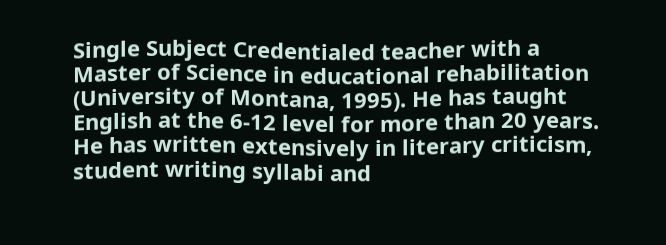Single Subject Credentialed teacher with a Master of Science in educational rehabilitation (University of Montana, 1995). He has taught English at the 6-12 level for more than 20 years. He has written extensively in literary criticism, student writing syllabi and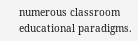numerous classroom educational paradigms.